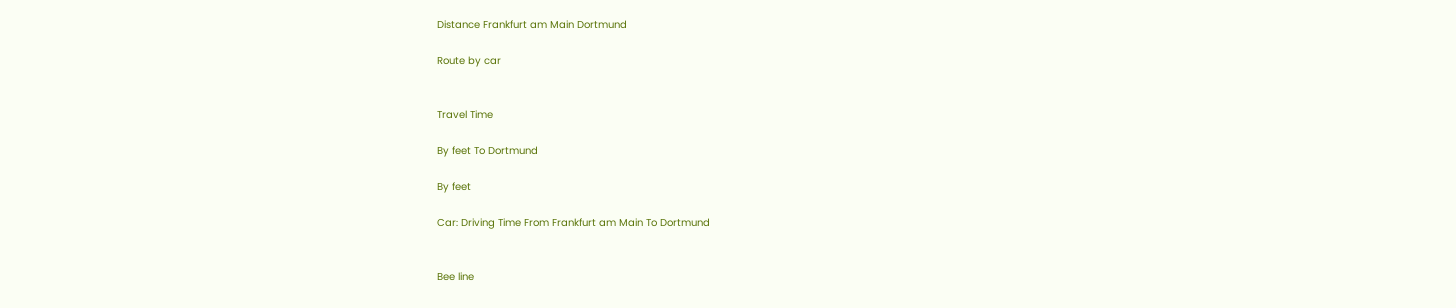Distance Frankfurt am Main Dortmund

Route by car


Travel Time

By feet To Dortmund

By feet

Car: Driving Time From Frankfurt am Main To Dortmund


Bee line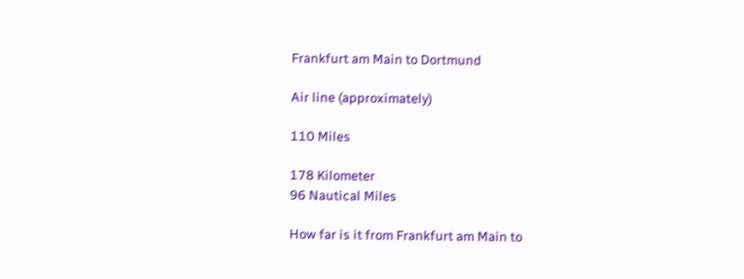Frankfurt am Main to Dortmund

Air line (approximately)

110 Miles

178 Kilometer
96 Nautical Miles

How far is it from Frankfurt am Main to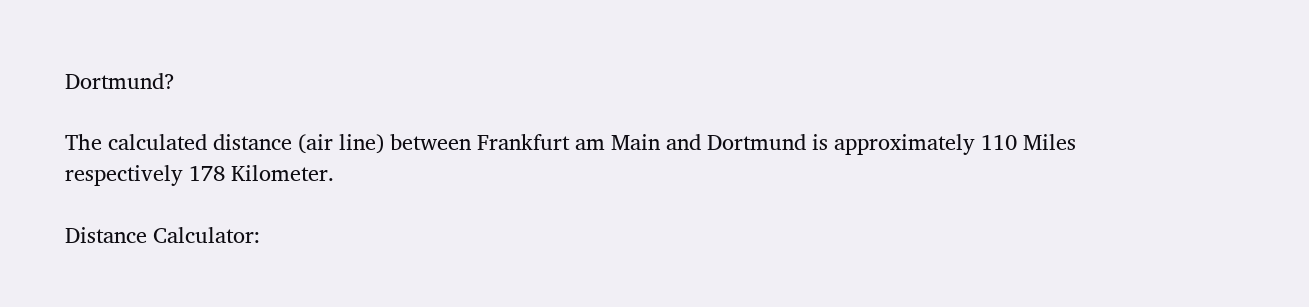Dortmund?

The calculated distance (air line) between Frankfurt am Main and Dortmund is approximately 110 Miles respectively 178 Kilometer.

Distance Calculator: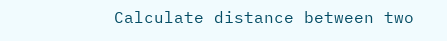Calculate distance between two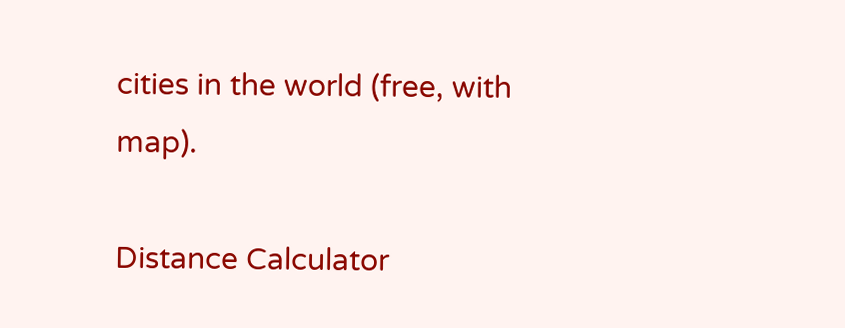cities in the world (free, with map).

Distance Calculator